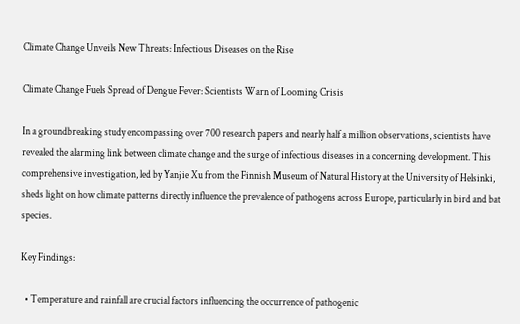Climate Change Unveils New Threats: Infectious Diseases on the Rise

Climate Change Fuels Spread of Dengue Fever: Scientists Warn of Looming Crisis

In a groundbreaking study encompassing over 700 research papers and nearly half a million observations, scientists have revealed the alarming link between climate change and the surge of infectious diseases in a concerning development. This comprehensive investigation, led by Yanjie Xu from the Finnish Museum of Natural History at the University of Helsinki, sheds light on how climate patterns directly influence the prevalence of pathogens across Europe, particularly in bird and bat species.

Key Findings:

  • Temperature and rainfall are crucial factors influencing the occurrence of pathogenic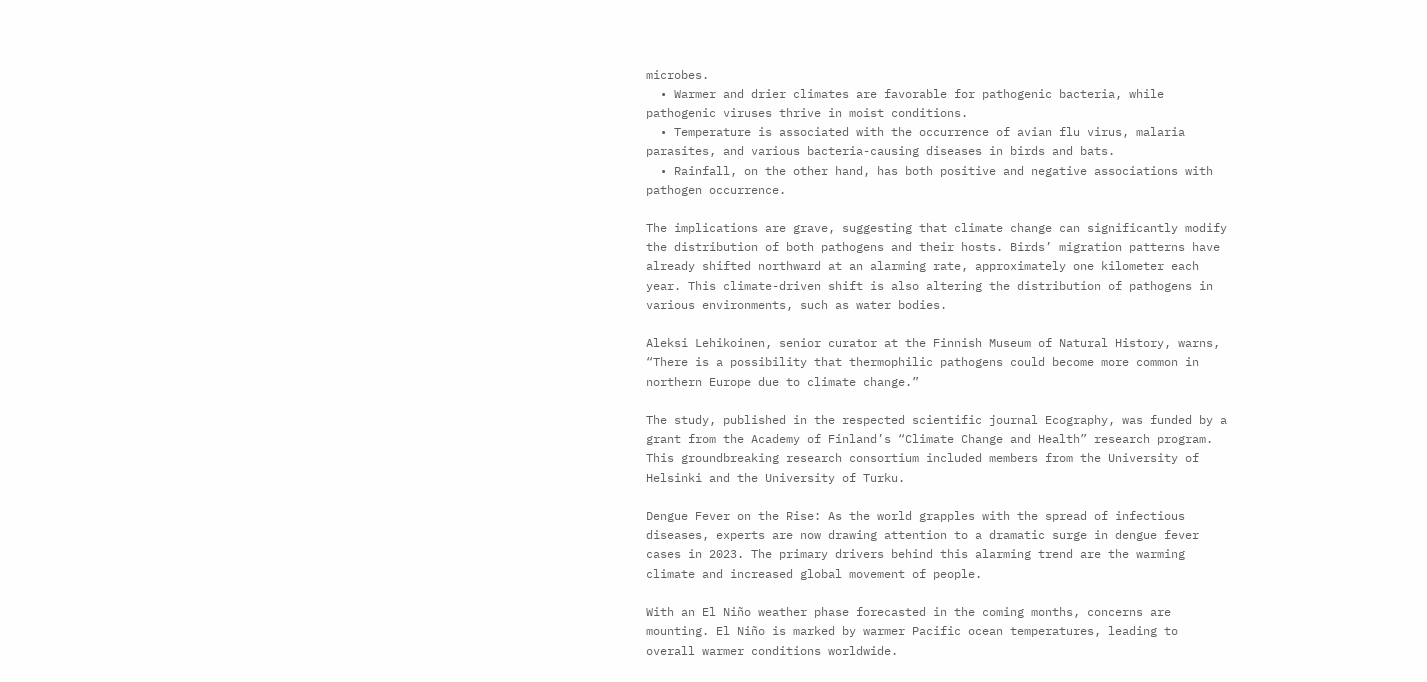microbes.
  • Warmer and drier climates are favorable for pathogenic bacteria, while pathogenic viruses thrive in moist conditions.
  • Temperature is associated with the occurrence of avian flu virus, malaria parasites, and various bacteria-causing diseases in birds and bats.
  • Rainfall, on the other hand, has both positive and negative associations with pathogen occurrence.

The implications are grave, suggesting that climate change can significantly modify the distribution of both pathogens and their hosts. Birds’ migration patterns have already shifted northward at an alarming rate, approximately one kilometer each year. This climate-driven shift is also altering the distribution of pathogens in various environments, such as water bodies.

Aleksi Lehikoinen, senior curator at the Finnish Museum of Natural History, warns, “There is a possibility that thermophilic pathogens could become more common in northern Europe due to climate change.”

The study, published in the respected scientific journal Ecography, was funded by a grant from the Academy of Finland’s “Climate Change and Health” research program. This groundbreaking research consortium included members from the University of Helsinki and the University of Turku.

Dengue Fever on the Rise: As the world grapples with the spread of infectious diseases, experts are now drawing attention to a dramatic surge in dengue fever cases in 2023. The primary drivers behind this alarming trend are the warming climate and increased global movement of people.

With an El Niño weather phase forecasted in the coming months, concerns are mounting. El Niño is marked by warmer Pacific ocean temperatures, leading to overall warmer conditions worldwide.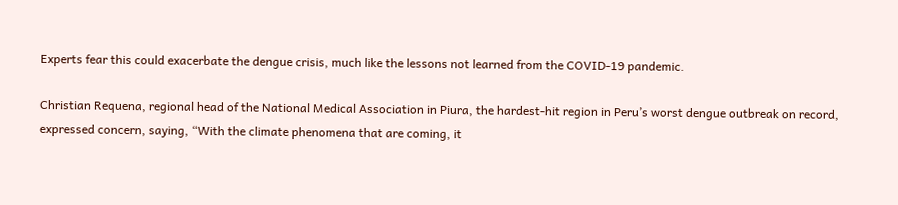Experts fear this could exacerbate the dengue crisis, much like the lessons not learned from the COVID-19 pandemic.

Christian Requena, regional head of the National Medical Association in Piura, the hardest-hit region in Peru’s worst dengue outbreak on record, expressed concern, saying, “With the climate phenomena that are coming, it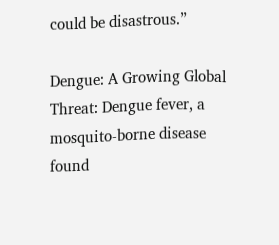could be disastrous.”

Dengue: A Growing Global Threat: Dengue fever, a mosquito-borne disease found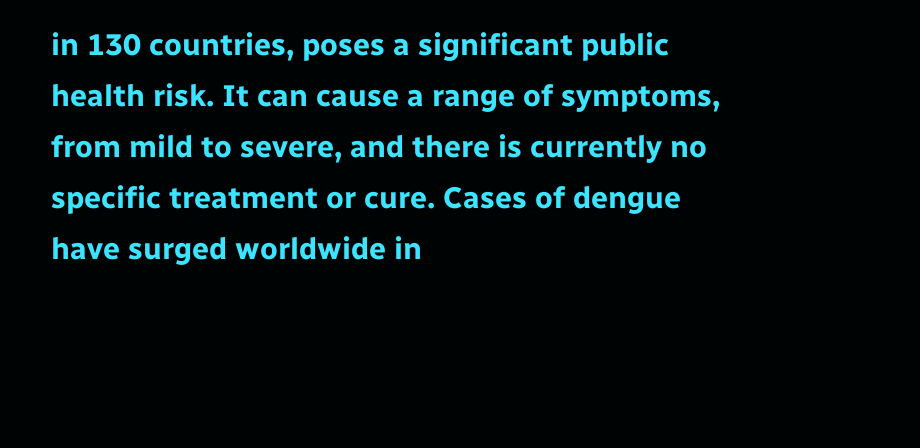in 130 countries, poses a significant public health risk. It can cause a range of symptoms, from mild to severe, and there is currently no specific treatment or cure. Cases of dengue have surged worldwide in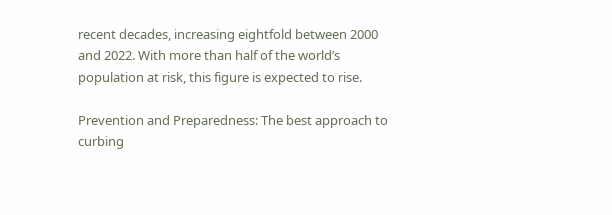recent decades, increasing eightfold between 2000 and 2022. With more than half of the world’s population at risk, this figure is expected to rise.

Prevention and Preparedness: The best approach to curbing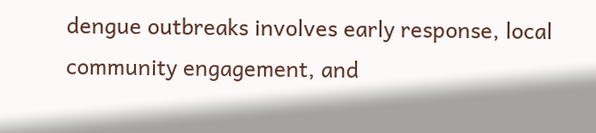dengue outbreaks involves early response, local community engagement, and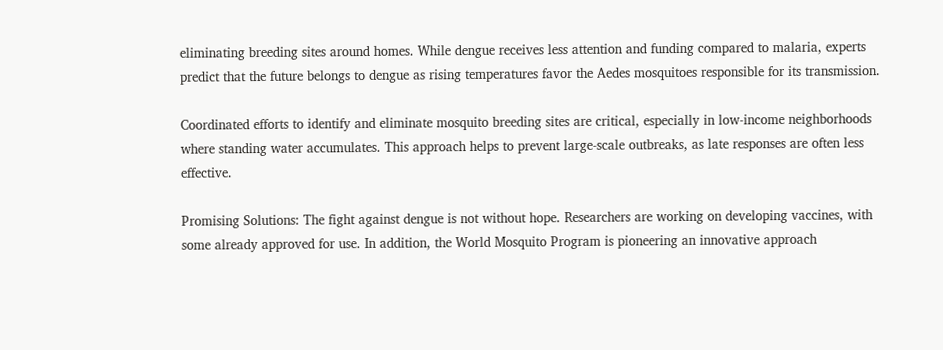eliminating breeding sites around homes. While dengue receives less attention and funding compared to malaria, experts predict that the future belongs to dengue as rising temperatures favor the Aedes mosquitoes responsible for its transmission.

Coordinated efforts to identify and eliminate mosquito breeding sites are critical, especially in low-income neighborhoods where standing water accumulates. This approach helps to prevent large-scale outbreaks, as late responses are often less effective.

Promising Solutions: The fight against dengue is not without hope. Researchers are working on developing vaccines, with some already approved for use. In addition, the World Mosquito Program is pioneering an innovative approach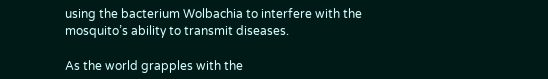using the bacterium Wolbachia to interfere with the mosquito’s ability to transmit diseases.

As the world grapples with the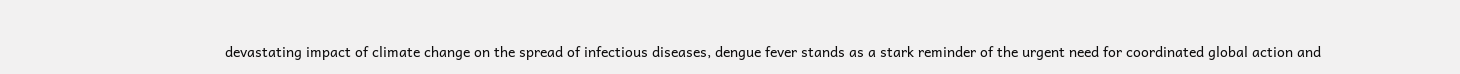devastating impact of climate change on the spread of infectious diseases, dengue fever stands as a stark reminder of the urgent need for coordinated global action and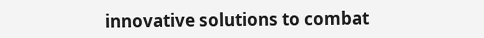innovative solutions to combat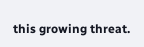this growing threat.